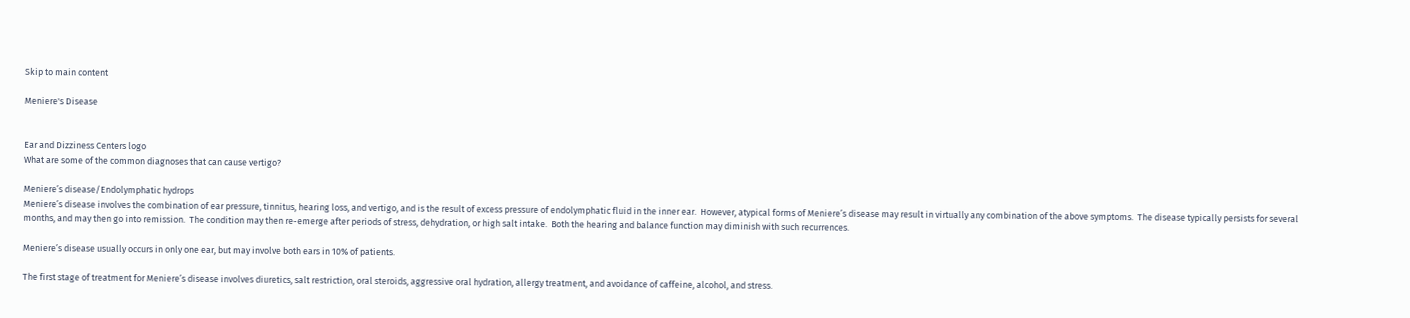Skip to main content

Meniere's Disease


Ear and Dizziness Centers logo
What are some of the common diagnoses that can cause vertigo?

Meniere’s disease/Endolymphatic hydrops
Meniere’s disease involves the combination of ear pressure, tinnitus, hearing loss, and vertigo, and is the result of excess pressure of endolymphatic fluid in the inner ear.  However, atypical forms of Meniere’s disease may result in virtually any combination of the above symptoms.  The disease typically persists for several months, and may then go into remission.  The condition may then re-emerge after periods of stress, dehydration, or high salt intake.  Both the hearing and balance function may diminish with such recurrences.

Meniere’s disease usually occurs in only one ear, but may involve both ears in 10% of patients.

The first stage of treatment for Meniere’s disease involves diuretics, salt restriction, oral steroids, aggressive oral hydration, allergy treatment, and avoidance of caffeine, alcohol, and stress.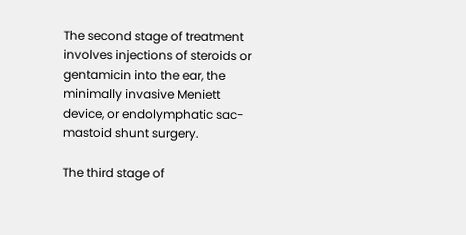The second stage of treatment involves injections of steroids or gentamicin into the ear, the minimally invasive Meniett device, or endolymphatic sac-mastoid shunt surgery.

The third stage of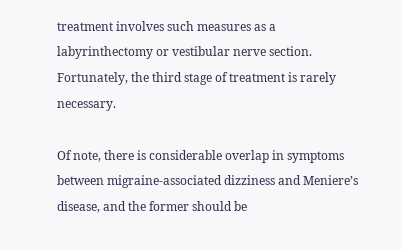treatment involves such measures as a labyrinthectomy or vestibular nerve section.  Fortunately, the third stage of treatment is rarely necessary.

Of note, there is considerable overlap in symptoms between migraine-associated dizziness and Meniere’s disease, and the former should be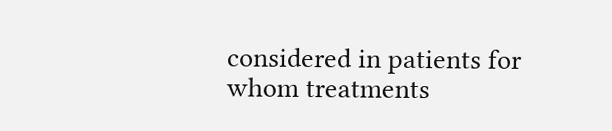considered in patients for whom treatments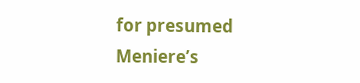for presumed Meniere’s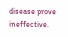disease prove ineffective.